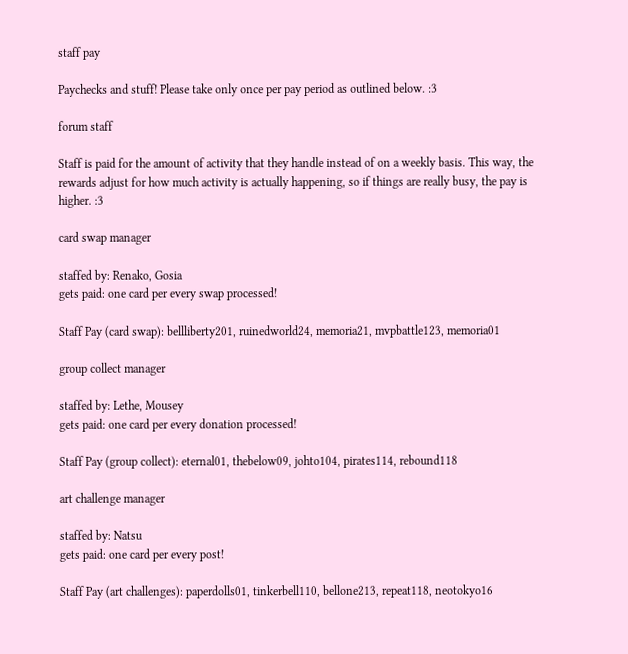staff pay

Paychecks and stuff! Please take only once per pay period as outlined below. :3

forum staff

Staff is paid for the amount of activity that they handle instead of on a weekly basis. This way, the rewards adjust for how much activity is actually happening, so if things are really busy, the pay is higher. :3

card swap manager

staffed by: Renako, Gosia
gets paid: one card per every swap processed!

Staff Pay (card swap): bellliberty201, ruinedworld24, memoria21, mvpbattle123, memoria01

group collect manager

staffed by: Lethe, Mousey
gets paid: one card per every donation processed!

Staff Pay (group collect): eternal01, thebelow09, johto104, pirates114, rebound118

art challenge manager

staffed by: Natsu
gets paid: one card per every post!

Staff Pay (art challenges): paperdolls01, tinkerbell110, bellone213, repeat118, neotokyo16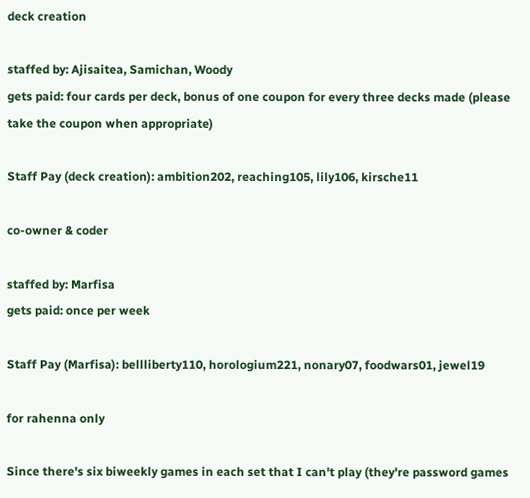deck creation

staffed by: Ajisaitea, Samichan, Woody
gets paid: four cards per deck, bonus of one coupon for every three decks made (please take the coupon when appropriate)

Staff Pay (deck creation): ambition202, reaching105, lily106, kirsche11

co-owner & coder

staffed by: Marfisa
gets paid: once per week

Staff Pay (Marfisa): bellliberty110, horologium221, nonary07, foodwars01, jewel19

for rahenna only

Since there's six biweekly games in each set that I can't play (they're password games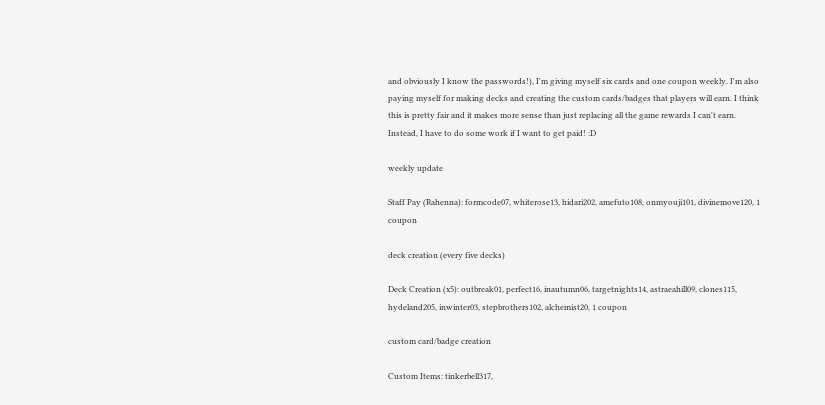and obviously I know the passwords!), I'm giving myself six cards and one coupon weekly. I'm also paying myself for making decks and creating the custom cards/badges that players will earn. I think this is pretty fair and it makes more sense than just replacing all the game rewards I can't earn. Instead, I have to do some work if I want to get paid! :D

weekly update

Staff Pay (Rahenna): formcode07, whiterose13, hidari202, amefuto108, onmyouji101, divinemove120, 1 coupon

deck creation (every five decks)

Deck Creation (x5): outbreak01, perfect16, inautumn06, targetnights14, astraeahill09, clones115, hydeland205, inwinter03, stepbrothers102, alchemist20, 1 coupon

custom card/badge creation

Custom Items: tinkerbell317,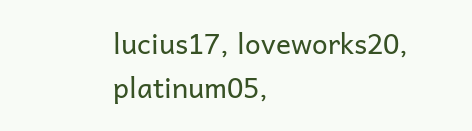lucius17, loveworks20, platinum05,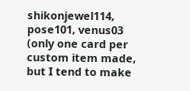shikonjewel114, pose101, venus03
(only one card per custom item made, but I tend to make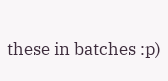these in batches :p)